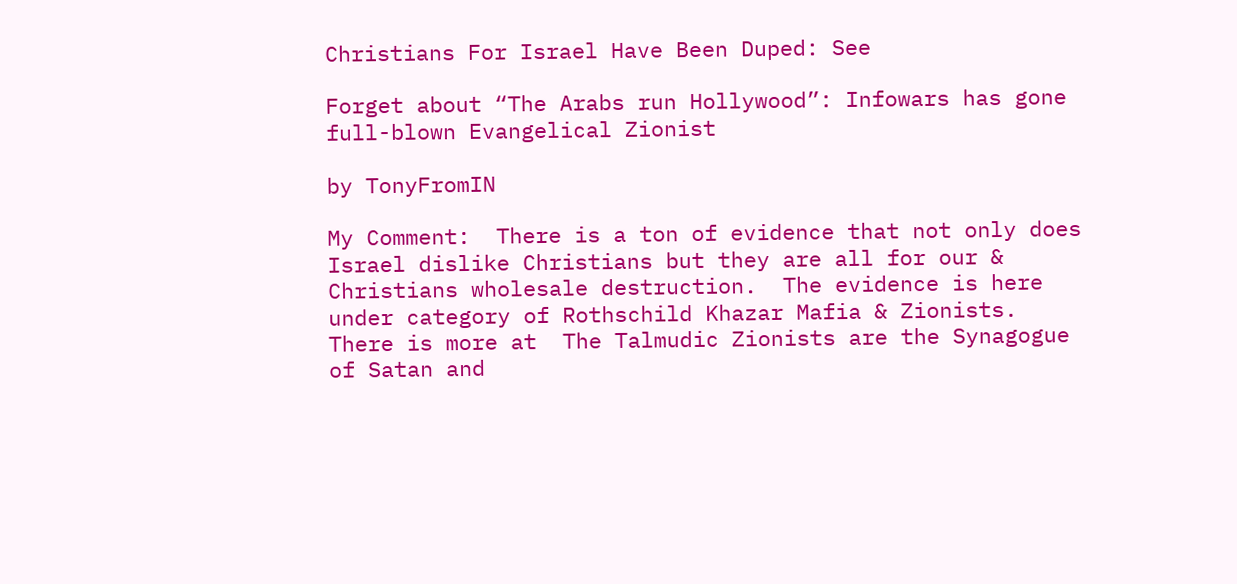Christians For Israel Have Been Duped: See

Forget about “The Arabs run Hollywood”: Infowars has gone full-blown Evangelical Zionist

by TonyFromIN

My Comment:  There is a ton of evidence that not only does Israel dislike Christians but they are all for our & Christians wholesale destruction.  The evidence is here under category of Rothschild Khazar Mafia & Zionists.  There is more at  The Talmudic Zionists are the Synagogue of Satan and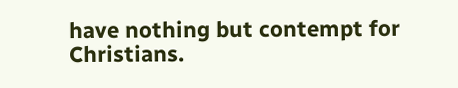have nothing but contempt for Christians.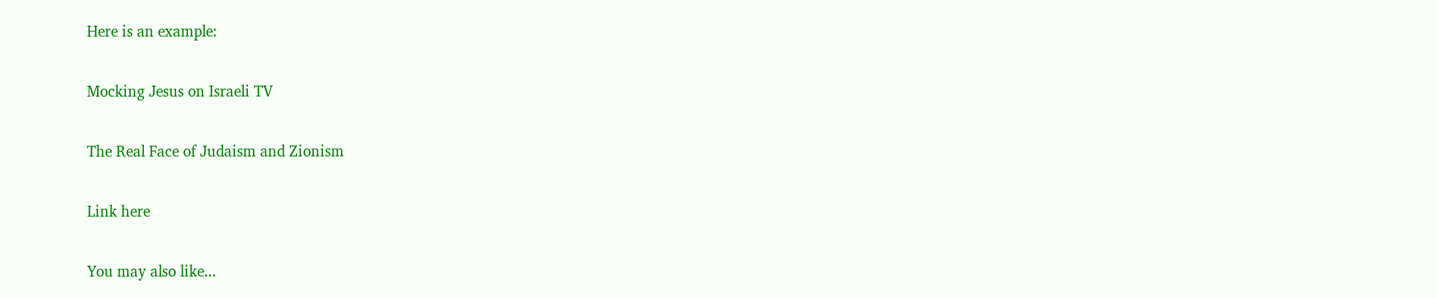Here is an example:

Mocking Jesus on Israeli TV

The Real Face of Judaism and Zionism

Link here

You may also like...